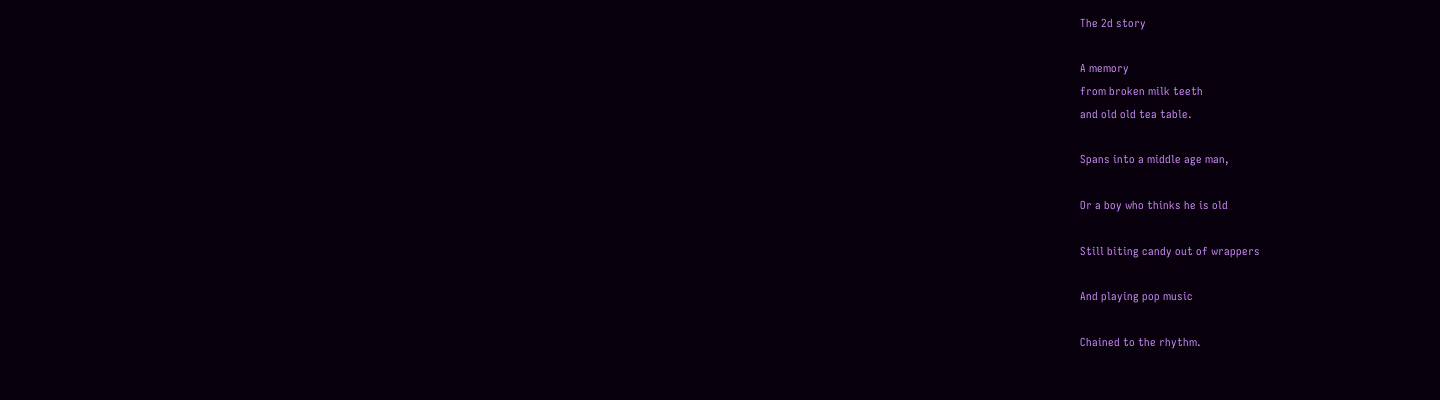The 2d story

A memory
from broken milk teeth
and old old tea table.

Spans into a middle age man,

Or a boy who thinks he is old

Still biting candy out of wrappers

And playing pop music

Chained to the rhythm.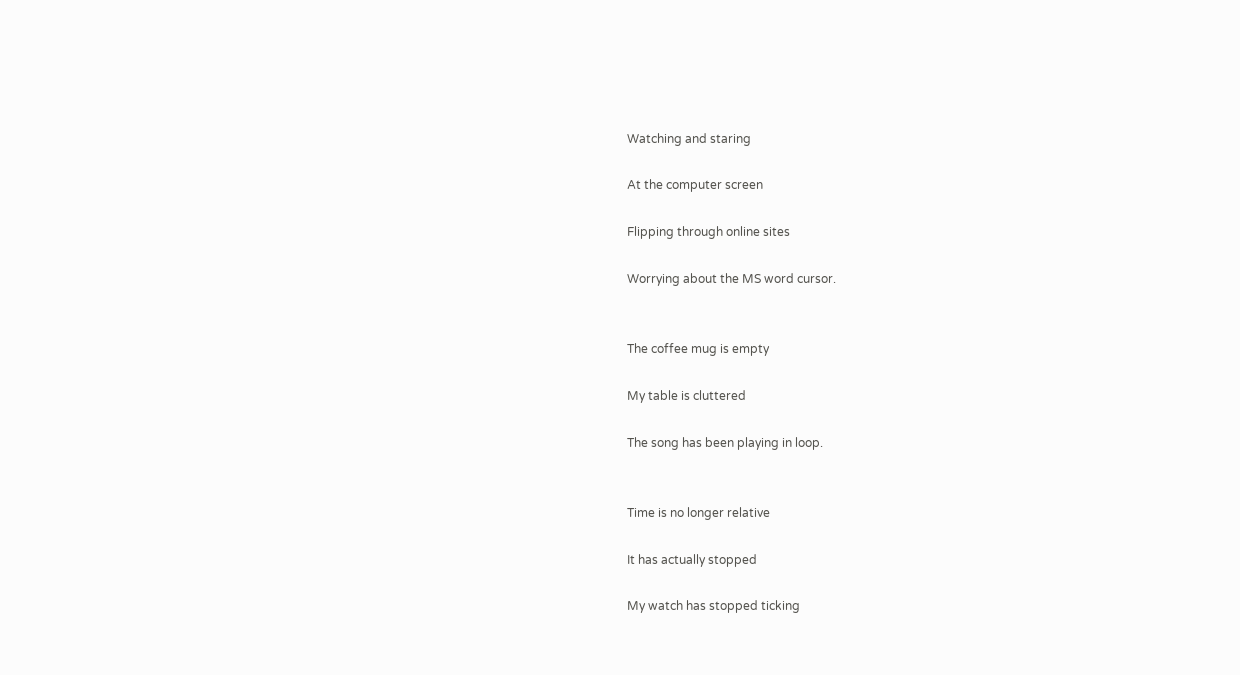Watching and staring

At the computer screen

Flipping through online sites

Worrying about the MS word cursor.


The coffee mug is empty

My table is cluttered

The song has been playing in loop.


Time is no longer relative

It has actually stopped

My watch has stopped ticking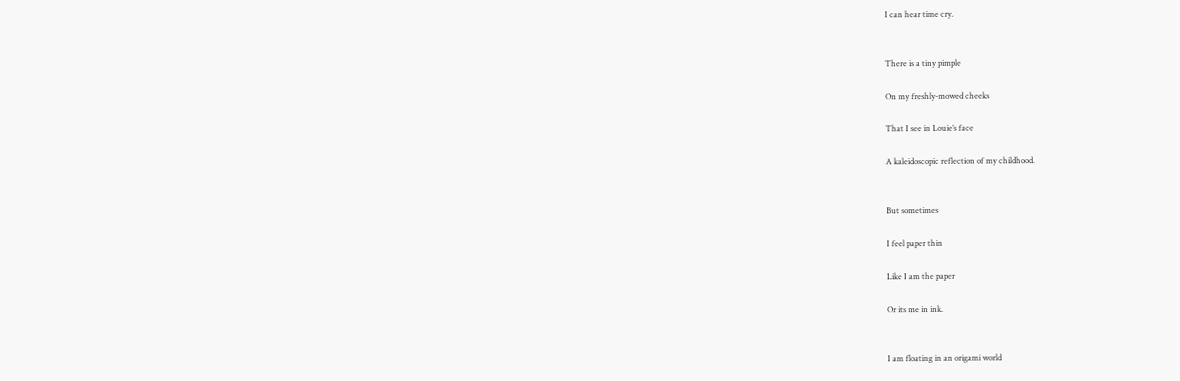I can hear time cry.


There is a tiny pimple

On my freshly-mowed cheeks

That I see in Louie’s face

A kaleidoscopic reflection of my childhood.


But sometimes

I feel paper thin

Like I am the paper

Or its me in ink.


I am floating in an origami world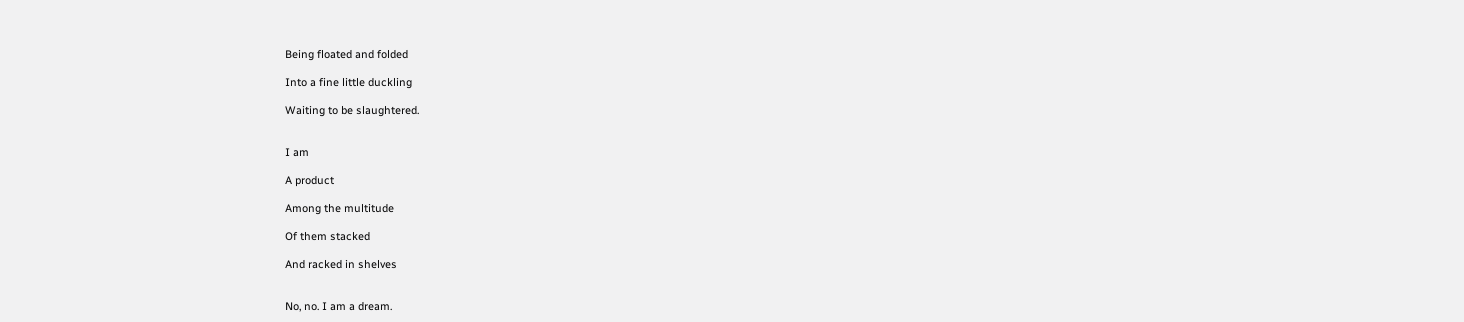Being floated and folded

Into a fine little duckling

Waiting to be slaughtered.


I am

A product

Among the multitude

Of them stacked

And racked in shelves


No, no. I am a dream.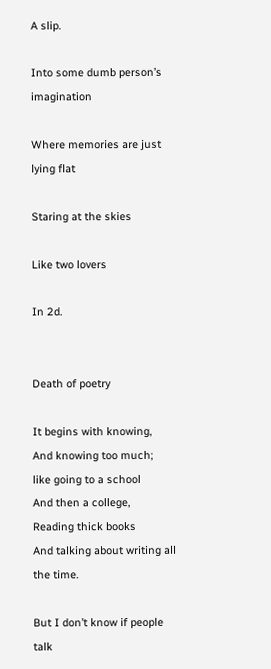A slip.

Into some dumb person’s imagination

Where memories are just lying flat

Staring at the skies

Like two lovers

In 2d.


Death of poetry

It begins with knowing,
And knowing too much;
like going to a school
And then a college,
Reading thick books
And talking about writing all the time.

But I don’t know if people talk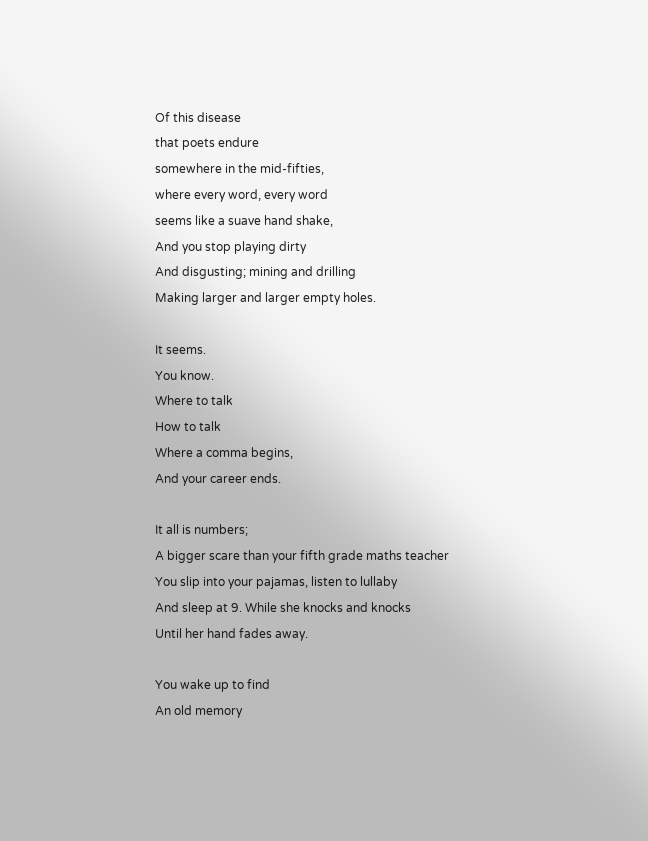Of this disease
that poets endure
somewhere in the mid-fifties,
where every word, every word
seems like a suave hand shake,
And you stop playing dirty
And disgusting; mining and drilling
Making larger and larger empty holes.

It seems.
You know.
Where to talk
How to talk
Where a comma begins,
And your career ends.

It all is numbers;
A bigger scare than your fifth grade maths teacher
You slip into your pajamas, listen to lullaby
And sleep at 9. While she knocks and knocks
Until her hand fades away.

You wake up to find
An old memory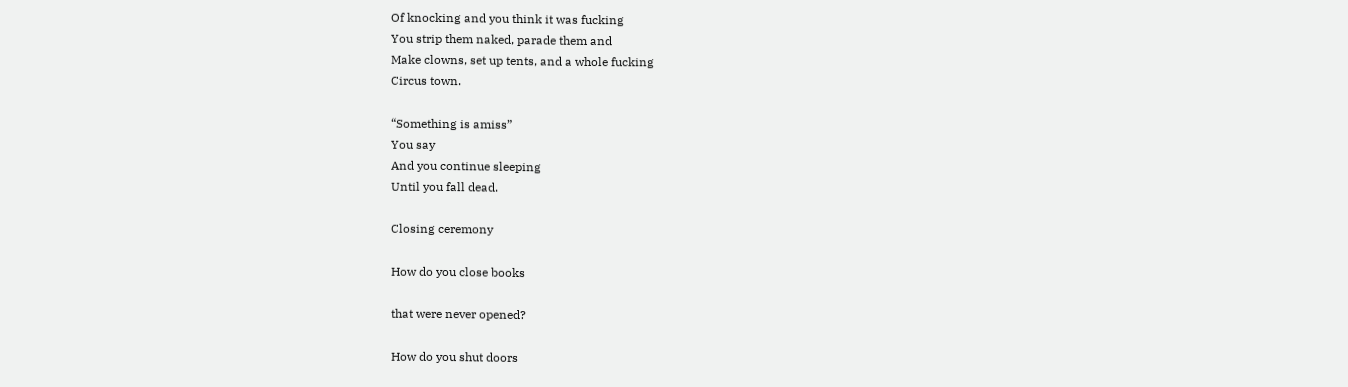Of knocking and you think it was fucking
You strip them naked, parade them and
Make clowns, set up tents, and a whole fucking
Circus town.

“Something is amiss”
You say
And you continue sleeping
Until you fall dead.

Closing ceremony

How do you close books

that were never opened?

How do you shut doors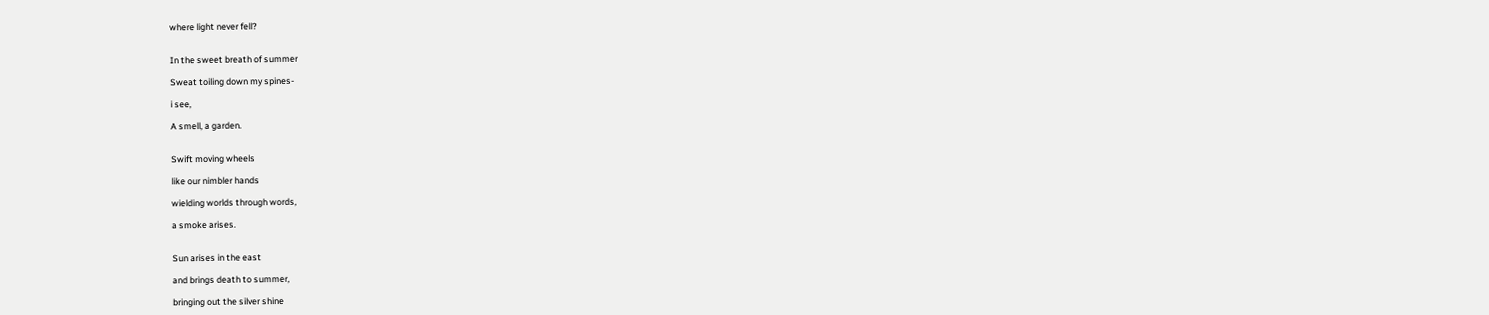where light never fell?


In the sweet breath of summer

Sweat toiling down my spines-

i see,

A smell, a garden.


Swift moving wheels

like our nimbler hands

wielding worlds through words,

a smoke arises.


Sun arises in the east

and brings death to summer,

bringing out the silver shine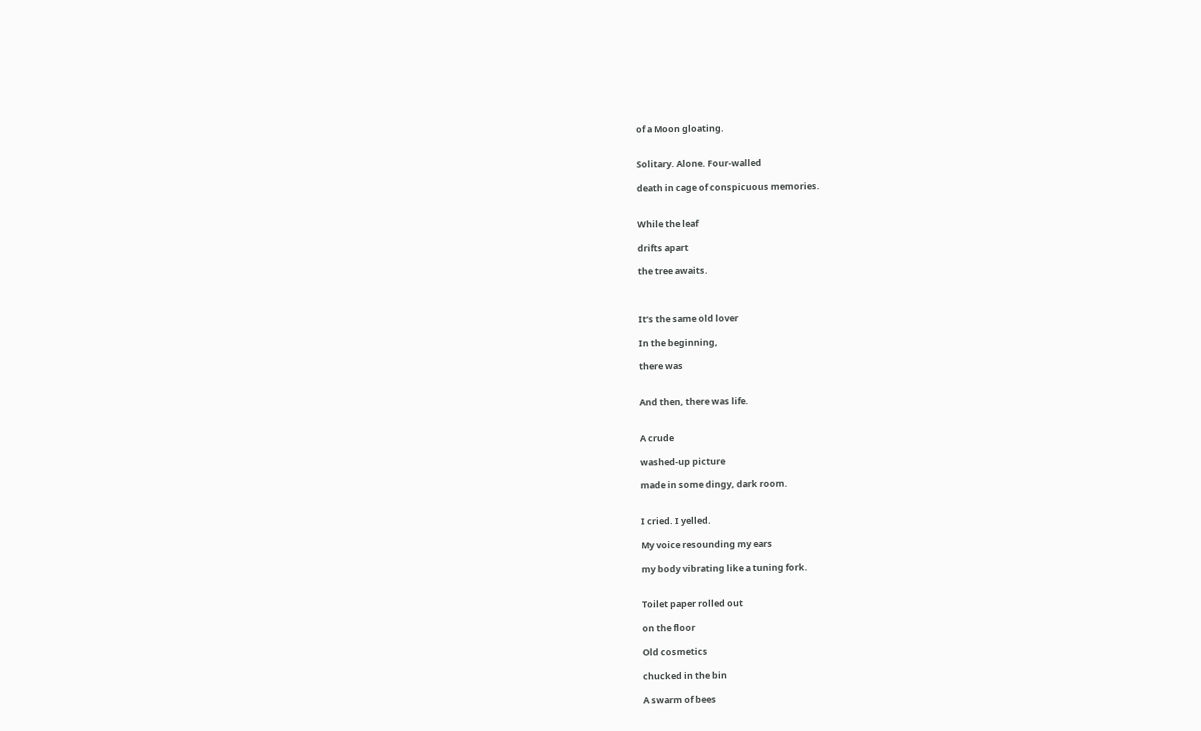of a Moon gloating.


Solitary. Alone. Four-walled

death in cage of conspicuous memories.


While the leaf

drifts apart

the tree awaits.



It’s the same old lover

In the beginning,

there was


And then, there was life.


A crude

washed-up picture

made in some dingy, dark room.


I cried. I yelled.

My voice resounding my ears

my body vibrating like a tuning fork.


Toilet paper rolled out

on the floor

Old cosmetics

chucked in the bin

A swarm of bees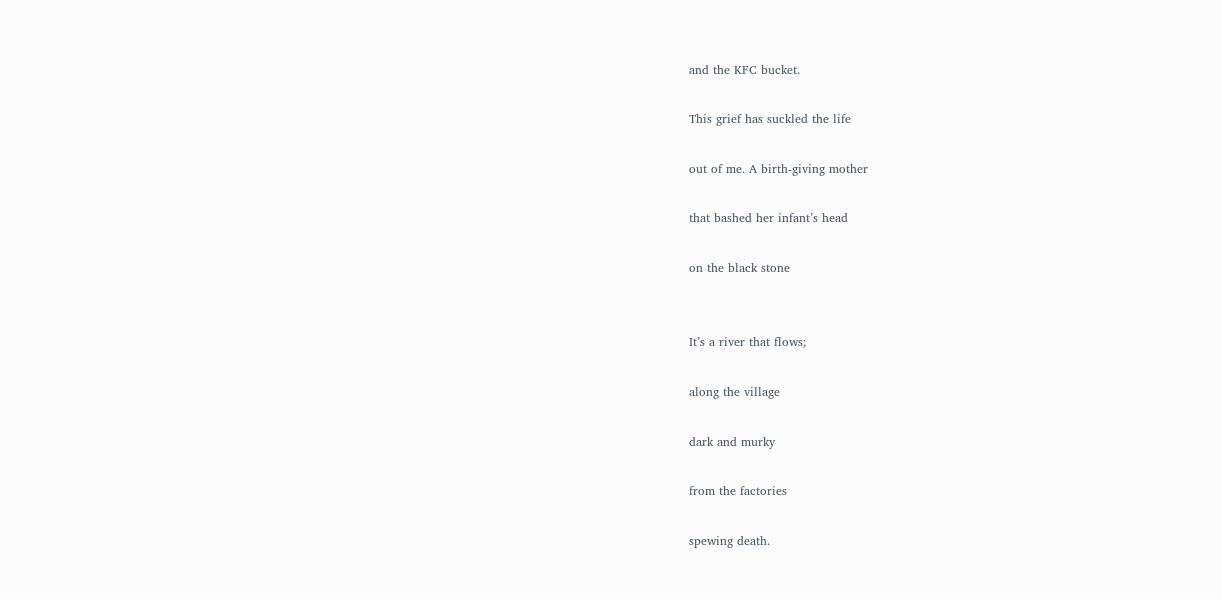and the KFC bucket.

This grief has suckled the life

out of me. A birth-giving mother

that bashed her infant’s head

on the black stone


It’s a river that flows;

along the village

dark and murky

from the factories

spewing death.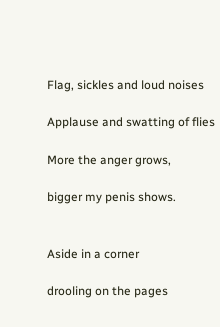Flag, sickles and loud noises

Applause and swatting of flies

More the anger grows,

bigger my penis shows.


Aside in a corner

drooling on the pages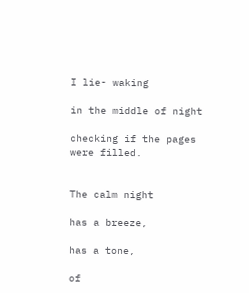I lie- waking

in the middle of night

checking if the pages were filled.


The calm night

has a breeze,

has a tone,

of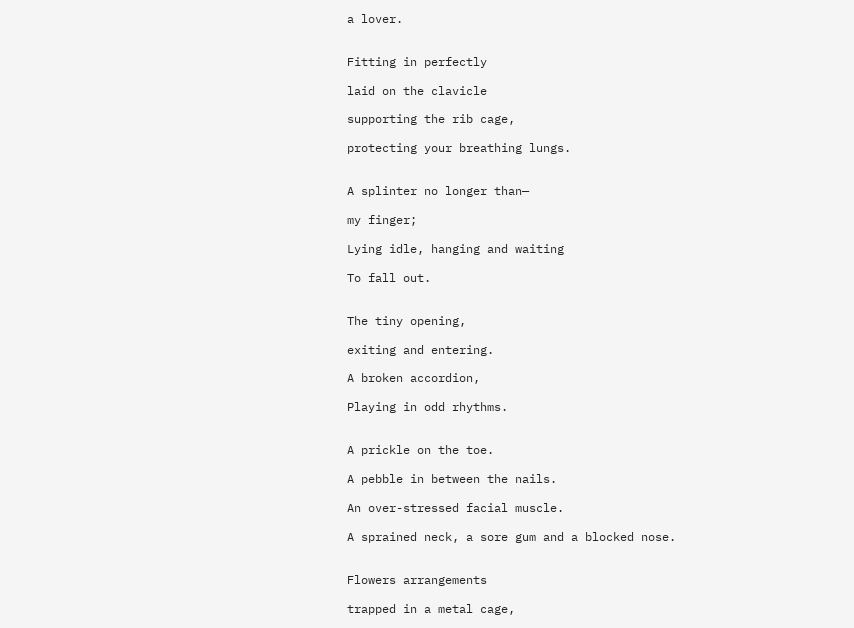a lover.


Fitting in perfectly

laid on the clavicle

supporting the rib cage,

protecting your breathing lungs.


A splinter no longer than—

my finger;

Lying idle, hanging and waiting

To fall out.


The tiny opening,

exiting and entering.

A broken accordion,

Playing in odd rhythms.


A prickle on the toe.

A pebble in between the nails.

An over-stressed facial muscle.

A sprained neck, a sore gum and a blocked nose.


Flowers arrangements

trapped in a metal cage,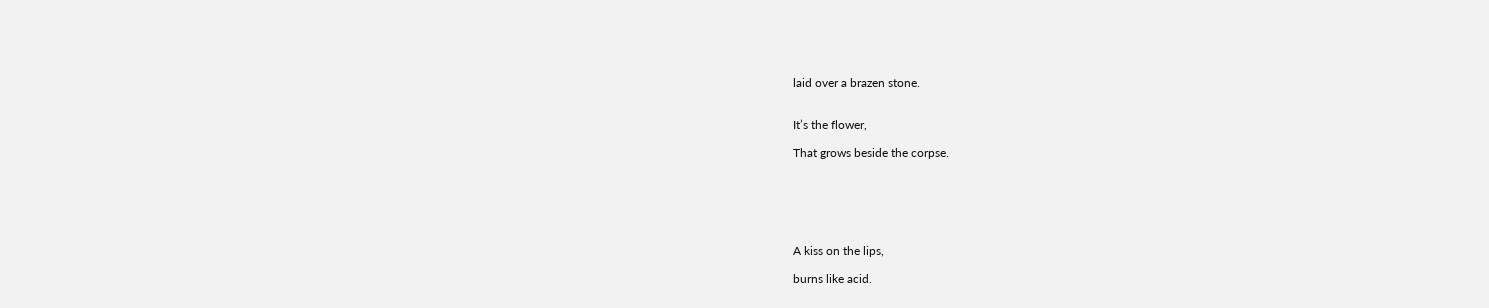laid over a brazen stone.


It’s the flower,

That grows beside the corpse.






A kiss on the lips,

burns like acid.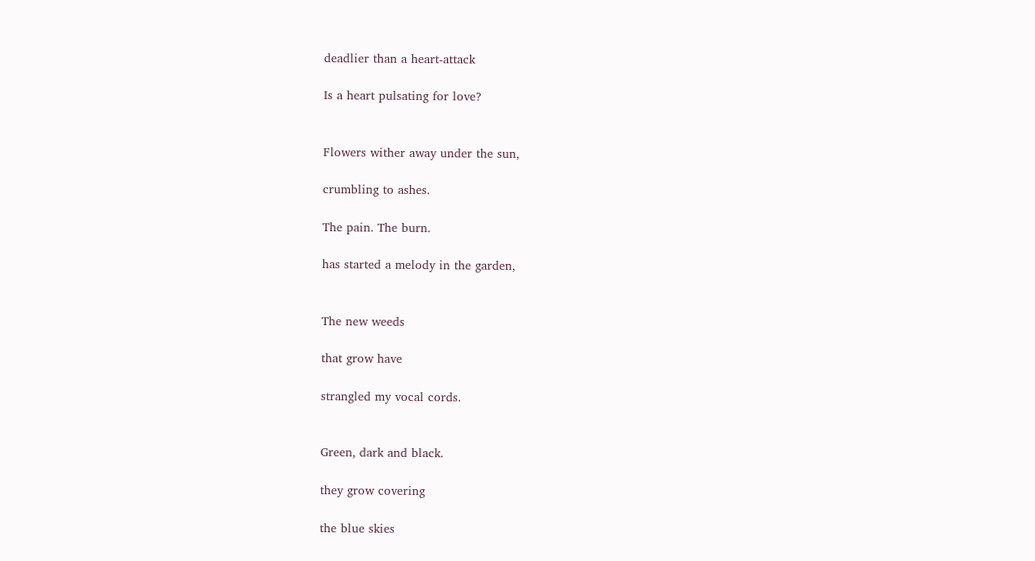deadlier than a heart-attack

Is a heart pulsating for love?


Flowers wither away under the sun,

crumbling to ashes.

The pain. The burn.

has started a melody in the garden,


The new weeds

that grow have

strangled my vocal cords.


Green, dark and black.

they grow covering

the blue skies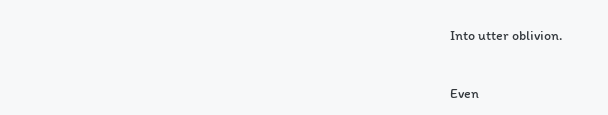Into utter oblivion.


Even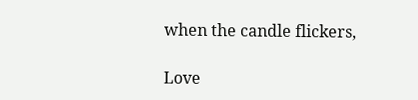when the candle flickers,

Love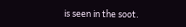is seen in the soot.